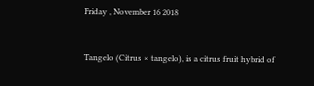Friday , November 16 2018


Tangelo (Citrus × tangelo), is a citrus fruit hybrid of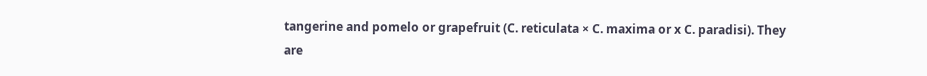tangerine and pomelo or grapefruit (C. reticulata × C. maxima or x C. paradisi). They are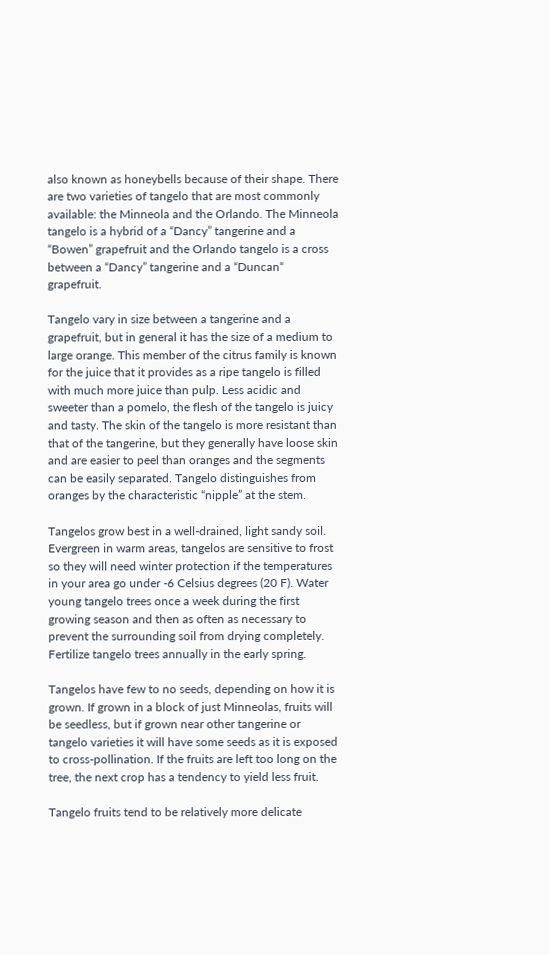also known as honeybells because of their shape. There are two varieties of tangelo that are most commonly available: the Minneola and the Orlando. The Minneola tangelo is a hybrid of a “Dancy” tangerine and a “Bowen” grapefruit and the Orlando tangelo is a cross between a “Dancy” tangerine and a “Duncan“ grapefruit.

Tangelo vary in size between a tangerine and a grapefruit, but in general it has the size of a medium to large orange. This member of the citrus family is known for the juice that it provides as a ripe tangelo is filled with much more juice than pulp. Less acidic and sweeter than a pomelo, the flesh of the tangelo is juicy and tasty. The skin of the tangelo is more resistant than that of the tangerine, but they generally have loose skin and are easier to peel than oranges and the segments can be easily separated. Tangelo distinguishes from oranges by the characteristic “nipple” at the stem.

Tangelos grow best in a well-drained, light sandy soil. Evergreen in warm areas, tangelos are sensitive to frost so they will need winter protection if the temperatures in your area go under -6 Celsius degrees (20 F). Water young tangelo trees once a week during the first growing season and then as often as necessary to prevent the surrounding soil from drying completely. Fertilize tangelo trees annually in the early spring.

Tangelos have few to no seeds, depending on how it is grown. If grown in a block of just Minneolas, fruits will be seedless, but if grown near other tangerine or tangelo varieties it will have some seeds as it is exposed to cross-pollination. If the fruits are left too long on the tree, the next crop has a tendency to yield less fruit.

Tangelo fruits tend to be relatively more delicate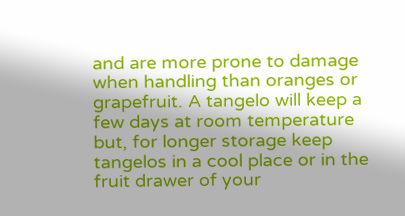and are more prone to damage when handling than oranges or grapefruit. A tangelo will keep a few days at room temperature but, for longer storage keep tangelos in a cool place or in the fruit drawer of your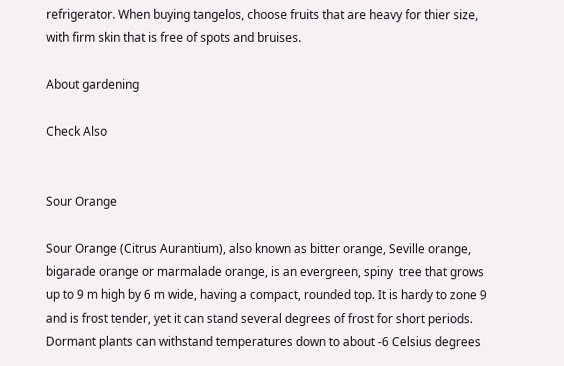refrigerator. When buying tangelos, choose fruits that are heavy for thier size, with firm skin that is free of spots and bruises.

About gardening

Check Also


Sour Orange

Sour Orange (Citrus Aurantium), also known as bitter orange, Seville orange, bigarade orange or marmalade orange, is an evergreen, spiny  tree that grows up to 9 m high by 6 m wide, having a compact, rounded top. It is hardy to zone 9 and is frost tender, yet it can stand several degrees of frost for short periods. Dormant plants can withstand temperatures down to about -6 Celsius degrees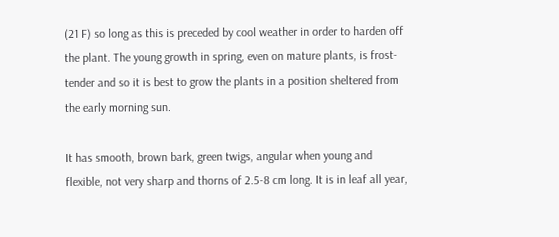(21 F) so long as this is preceded by cool weather in order to harden off the plant. The young growth in spring, even on mature plants, is frost-tender and so it is best to grow the plants in a position sheltered from the early morning sun.

It has smooth, brown bark, green twigs, angular when young and flexible, not very sharp and thorns of 2.5-8 cm long. It is in leaf all year,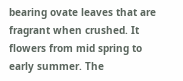bearing ovate leaves that are fragrant when crushed. It flowers from mid spring to early summer. The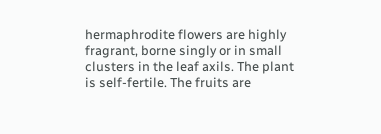hermaphrodite flowers are highly fragrant, borne singly or in small clusters in the leaf axils. The plant is self-fertile. The fruits are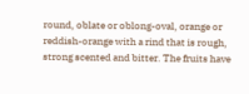round, oblate or oblong-oval, orange or reddish-orange with a rind that is rough, strong scented and bitter. The fruits have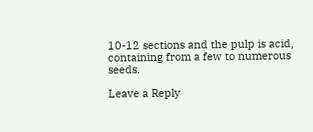10-12 sections and the pulp is acid, containing from a few to numerous seeds.

Leave a Reply